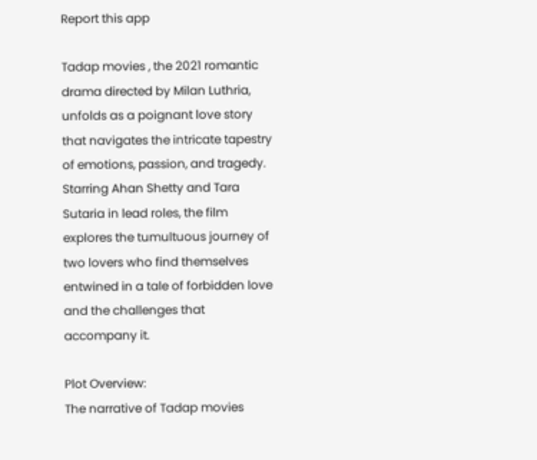Report this app

Tadap movies , the 2021 romantic drama directed by Milan Luthria, unfolds as a poignant love story that navigates the intricate tapestry of emotions, passion, and tragedy. Starring Ahan Shetty and Tara Sutaria in lead roles, the film explores the tumultuous journey of two lovers who find themselves entwined in a tale of forbidden love and the challenges that accompany it.

Plot Overview:
The narrative of Tadap movies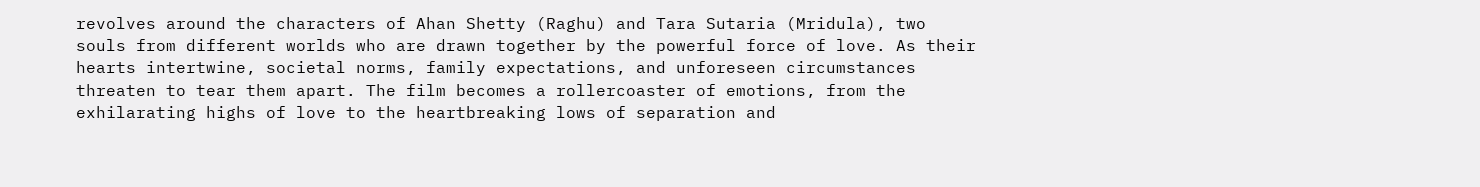revolves around the characters of Ahan Shetty (Raghu) and Tara Sutaria (Mridula), two souls from different worlds who are drawn together by the powerful force of love. As their hearts intertwine, societal norms, family expectations, and unforeseen circumstances threaten to tear them apart. The film becomes a rollercoaster of emotions, from the exhilarating highs of love to the heartbreaking lows of separation and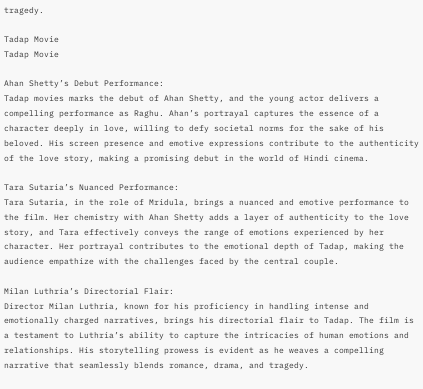tragedy.

Tadap Movie
Tadap Movie

Ahan Shetty’s Debut Performance:
Tadap movies marks the debut of Ahan Shetty, and the young actor delivers a compelling performance as Raghu. Ahan’s portrayal captures the essence of a character deeply in love, willing to defy societal norms for the sake of his beloved. His screen presence and emotive expressions contribute to the authenticity of the love story, making a promising debut in the world of Hindi cinema.

Tara Sutaria’s Nuanced Performance:
Tara Sutaria, in the role of Mridula, brings a nuanced and emotive performance to the film. Her chemistry with Ahan Shetty adds a layer of authenticity to the love story, and Tara effectively conveys the range of emotions experienced by her character. Her portrayal contributes to the emotional depth of Tadap, making the audience empathize with the challenges faced by the central couple.

Milan Luthria’s Directorial Flair:
Director Milan Luthria, known for his proficiency in handling intense and emotionally charged narratives, brings his directorial flair to Tadap. The film is a testament to Luthria’s ability to capture the intricacies of human emotions and relationships. His storytelling prowess is evident as he weaves a compelling narrative that seamlessly blends romance, drama, and tragedy.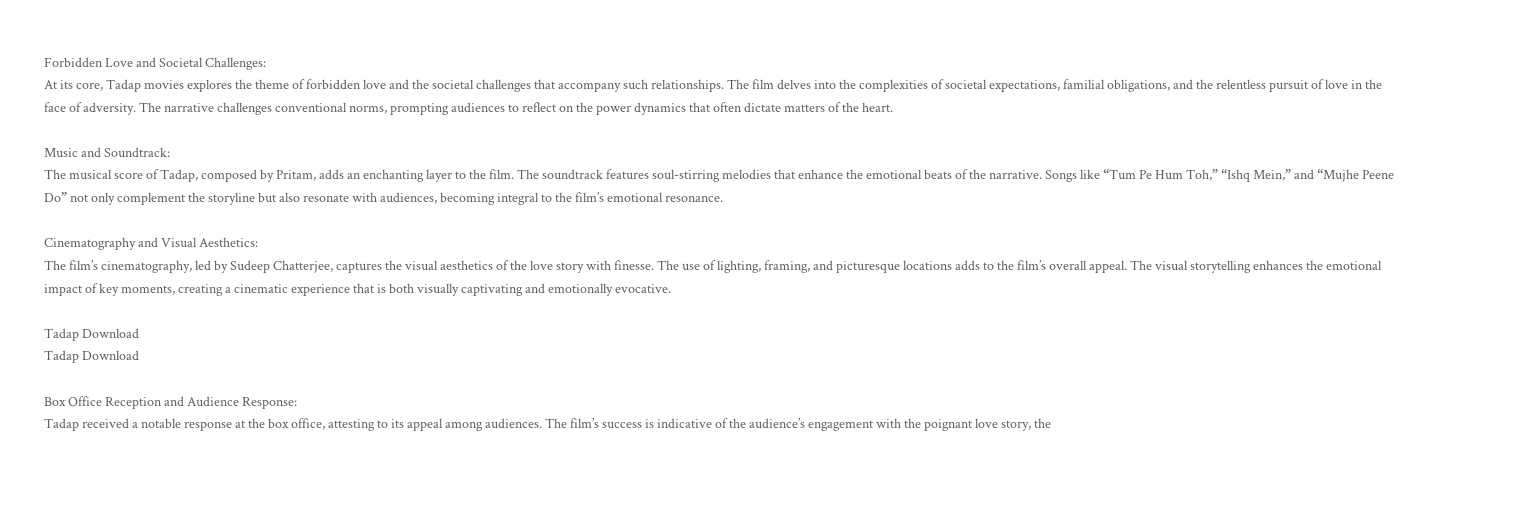Forbidden Love and Societal Challenges:
At its core, Tadap movies explores the theme of forbidden love and the societal challenges that accompany such relationships. The film delves into the complexities of societal expectations, familial obligations, and the relentless pursuit of love in the face of adversity. The narrative challenges conventional norms, prompting audiences to reflect on the power dynamics that often dictate matters of the heart.

Music and Soundtrack:
The musical score of Tadap, composed by Pritam, adds an enchanting layer to the film. The soundtrack features soul-stirring melodies that enhance the emotional beats of the narrative. Songs like “Tum Pe Hum Toh,” “Ishq Mein,” and “Mujhe Peene Do” not only complement the storyline but also resonate with audiences, becoming integral to the film’s emotional resonance.

Cinematography and Visual Aesthetics:
The film’s cinematography, led by Sudeep Chatterjee, captures the visual aesthetics of the love story with finesse. The use of lighting, framing, and picturesque locations adds to the film’s overall appeal. The visual storytelling enhances the emotional impact of key moments, creating a cinematic experience that is both visually captivating and emotionally evocative.

Tadap Download
Tadap Download

Box Office Reception and Audience Response:
Tadap received a notable response at the box office, attesting to its appeal among audiences. The film’s success is indicative of the audience’s engagement with the poignant love story, the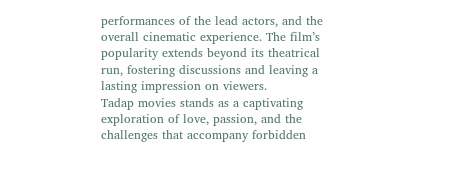performances of the lead actors, and the overall cinematic experience. The film’s popularity extends beyond its theatrical run, fostering discussions and leaving a lasting impression on viewers.
Tadap movies stands as a captivating exploration of love, passion, and the challenges that accompany forbidden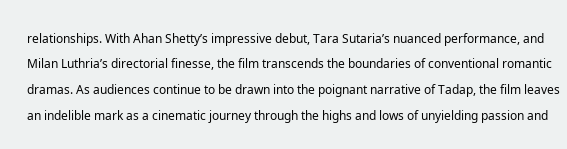relationships. With Ahan Shetty’s impressive debut, Tara Sutaria’s nuanced performance, and Milan Luthria’s directorial finesse, the film transcends the boundaries of conventional romantic dramas. As audiences continue to be drawn into the poignant narrative of Tadap, the film leaves an indelible mark as a cinematic journey through the highs and lows of unyielding passion and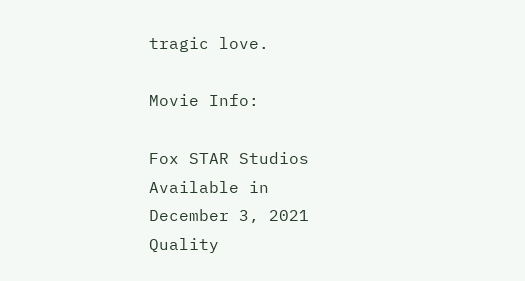tragic love.

Movie Info:

Fox STAR Studios
Available in
December 3, 2021
Quality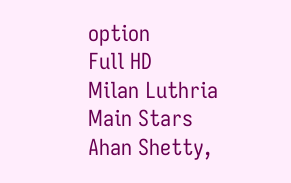option
Full HD
Milan Luthria
Main Stars
Ahan Shetty,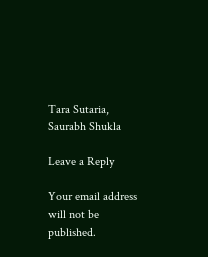Tara Sutaria, Saurabh Shukla

Leave a Reply

Your email address will not be published.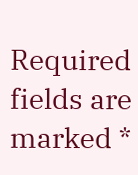Required fields are marked *